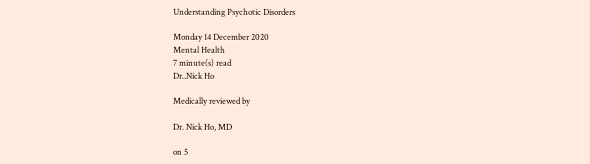Understanding Psychotic Disorders

Monday 14 December 2020
Mental Health
7 minute(s) read
Dr..Nick Ho

Medically reviewed by

Dr. Nick Ho, MD

on 5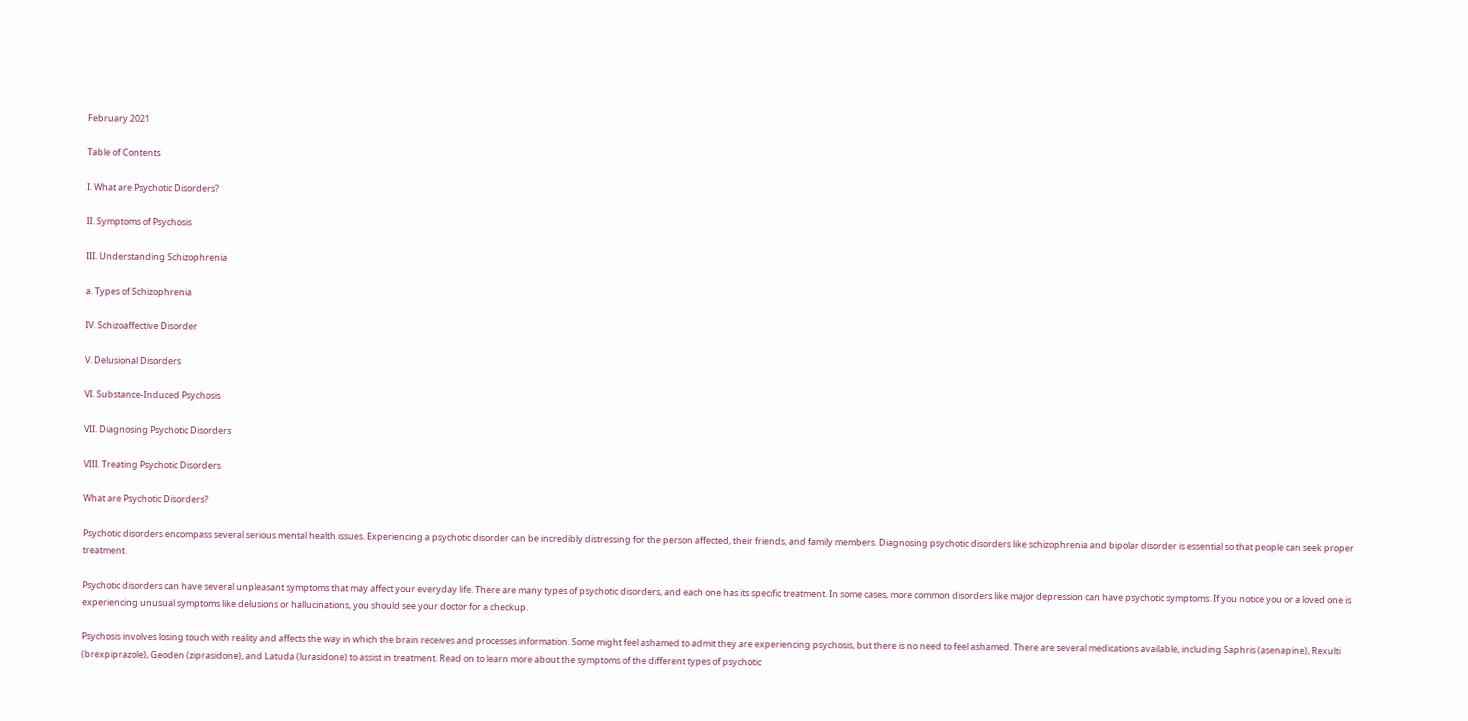February 2021

Table of Contents

I. What are Psychotic Disorders?

II. Symptoms of Psychosis

III. Understanding Schizophrenia

a. Types of Schizophrenia

IV. Schizoaffective Disorder

V. Delusional Disorders

VI. Substance-Induced Psychosis

VII. Diagnosing Psychotic Disorders

VIII. Treating Psychotic Disorders

What are Psychotic Disorders?

Psychotic disorders encompass several serious mental health issues. Experiencing a psychotic disorder can be incredibly distressing for the person affected, their friends, and family members. Diagnosing psychotic disorders like schizophrenia and bipolar disorder is essential so that people can seek proper treatment.

Psychotic disorders can have several unpleasant symptoms that may affect your everyday life. There are many types of psychotic disorders, and each one has its specific treatment. In some cases, more common disorders like major depression can have psychotic symptoms. If you notice you or a loved one is experiencing unusual symptoms like delusions or hallucinations, you should see your doctor for a checkup.

Psychosis involves losing touch with reality and affects the way in which the brain receives and processes information. Some might feel ashamed to admit they are experiencing psychosis, but there is no need to feel ashamed. There are several medications available, including Saphris (asenapine), Rexulti (brexpiprazole), Geoden (ziprasidone), and Latuda (lurasidone) to assist in treatment. Read on to learn more about the symptoms of the different types of psychotic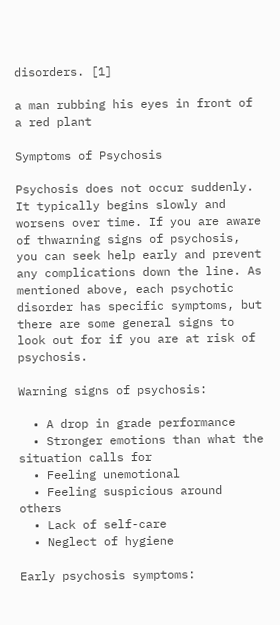disorders. [1]

a man rubbing his eyes in front of a red plant

Symptoms of Psychosis

Psychosis does not occur suddenly. It typically begins slowly and worsens over time. If you are aware of thwarning signs of psychosis, you can seek help early and prevent any complications down the line. As mentioned above, each psychotic disorder has specific symptoms, but there are some general signs to look out for if you are at risk of psychosis.

Warning signs of psychosis:

  • A drop in grade performance
  • Stronger emotions than what the situation calls for
  • Feeling unemotional
  • Feeling suspicious around others
  • Lack of self-care
  • Neglect of hygiene

Early psychosis symptoms: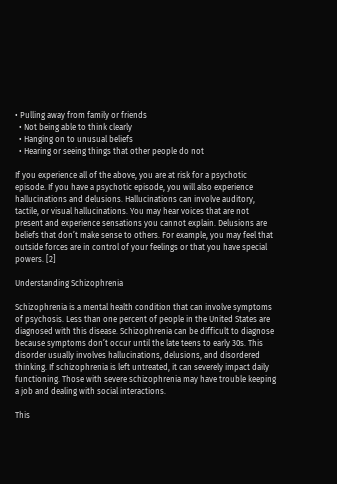• Pulling away from family or friends
  • Not being able to think clearly
  • Hanging on to unusual beliefs
  • Hearing or seeing things that other people do not

If you experience all of the above, you are at risk for a psychotic episode. If you have a psychotic episode, you will also experience hallucinations and delusions. Hallucinations can involve auditory, tactile, or visual hallucinations. You may hear voices that are not present and experience sensations you cannot explain. Delusions are beliefs that don’t make sense to others. For example, you may feel that outside forces are in control of your feelings or that you have special powers. [2]

Understanding Schizophrenia

Schizophrenia is a mental health condition that can involve symptoms of psychosis. Less than one percent of people in the United States are diagnosed with this disease. Schizophrenia can be difficult to diagnose because symptoms don’t occur until the late teens to early 30s. This disorder usually involves hallucinations, delusions, and disordered thinking. If schizophrenia is left untreated, it can severely impact daily functioning. Those with severe schizophrenia may have trouble keeping a job and dealing with social interactions.

This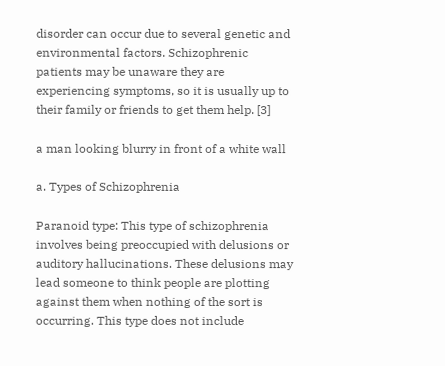disorder can occur due to several genetic and environmental factors. Schizophrenic patients may be unaware they are experiencing symptoms, so it is usually up to their family or friends to get them help. [3]

a man looking blurry in front of a white wall

a. Types of Schizophrenia

Paranoid type: This type of schizophrenia involves being preoccupied with delusions or auditory hallucinations. These delusions may lead someone to think people are plotting against them when nothing of the sort is occurring. This type does not include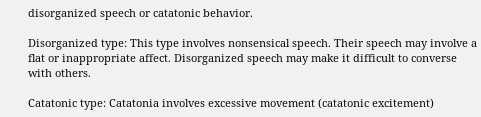disorganized speech or catatonic behavior.

Disorganized type: This type involves nonsensical speech. Their speech may involve a flat or inappropriate affect. Disorganized speech may make it difficult to converse with others.

Catatonic type: Catatonia involves excessive movement (catatonic excitement)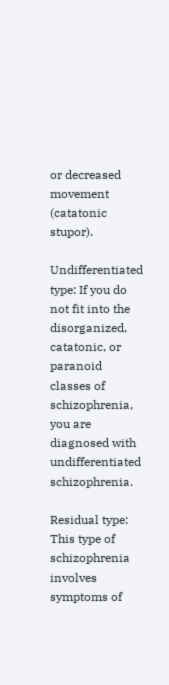or decreased movement (catatonic stupor).

Undifferentiated type: If you do not fit into the disorganized, catatonic, or paranoid classes of schizophrenia, you are diagnosed with undifferentiated schizophrenia.

Residual type: This type of schizophrenia involves symptoms of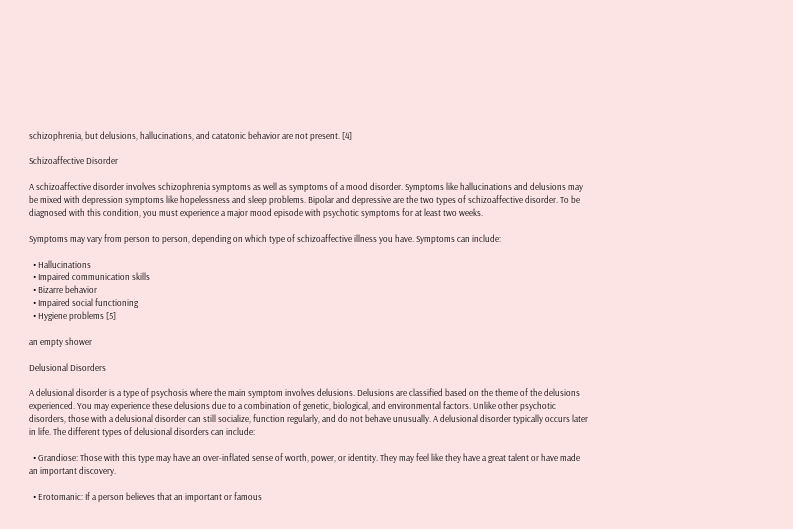schizophrenia, but delusions, hallucinations, and catatonic behavior are not present. [4]

Schizoaffective Disorder

A schizoaffective disorder involves schizophrenia symptoms as well as symptoms of a mood disorder. Symptoms like hallucinations and delusions may be mixed with depression symptoms like hopelessness and sleep problems. Bipolar and depressive are the two types of schizoaffective disorder. To be diagnosed with this condition, you must experience a major mood episode with psychotic symptoms for at least two weeks.

Symptoms may vary from person to person, depending on which type of schizoaffective illness you have. Symptoms can include:

  • Hallucinations
  • Impaired communication skills
  • Bizarre behavior
  • Impaired social functioning
  • Hygiene problems [5]

an empty shower

Delusional Disorders

A delusional disorder is a type of psychosis where the main symptom involves delusions. Delusions are classified based on the theme of the delusions experienced. You may experience these delusions due to a combination of genetic, biological, and environmental factors. Unlike other psychotic disorders, those with a delusional disorder can still socialize, function regularly, and do not behave unusually. A delusional disorder typically occurs later in life. The different types of delusional disorders can include:

  • Grandiose: Those with this type may have an over-inflated sense of worth, power, or identity. They may feel like they have a great talent or have made an important discovery.

  • Erotomanic: If a person believes that an important or famous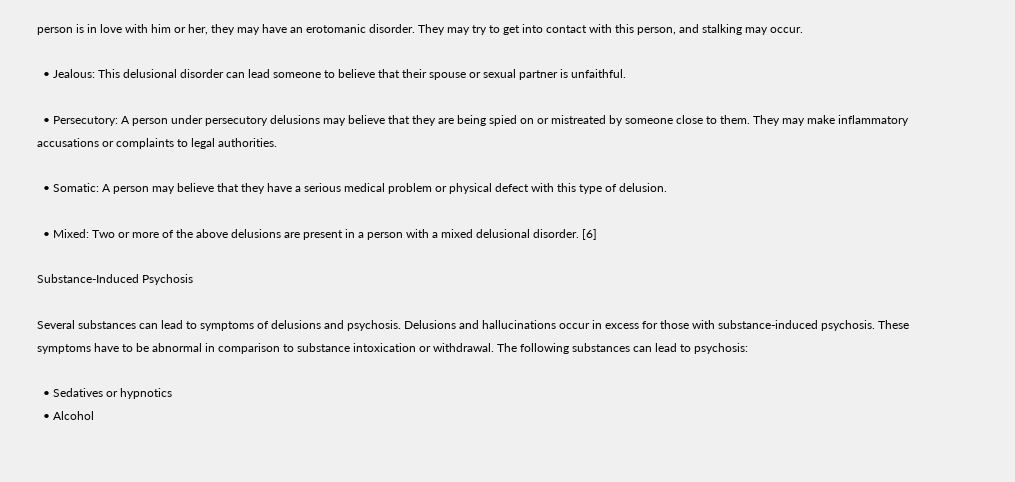person is in love with him or her, they may have an erotomanic disorder. They may try to get into contact with this person, and stalking may occur.

  • Jealous: This delusional disorder can lead someone to believe that their spouse or sexual partner is unfaithful.

  • Persecutory: A person under persecutory delusions may believe that they are being spied on or mistreated by someone close to them. They may make inflammatory accusations or complaints to legal authorities.

  • Somatic: A person may believe that they have a serious medical problem or physical defect with this type of delusion.

  • Mixed: Two or more of the above delusions are present in a person with a mixed delusional disorder. [6]

Substance-Induced Psychosis

Several substances can lead to symptoms of delusions and psychosis. Delusions and hallucinations occur in excess for those with substance-induced psychosis. These symptoms have to be abnormal in comparison to substance intoxication or withdrawal. The following substances can lead to psychosis:

  • Sedatives or hypnotics
  • Alcohol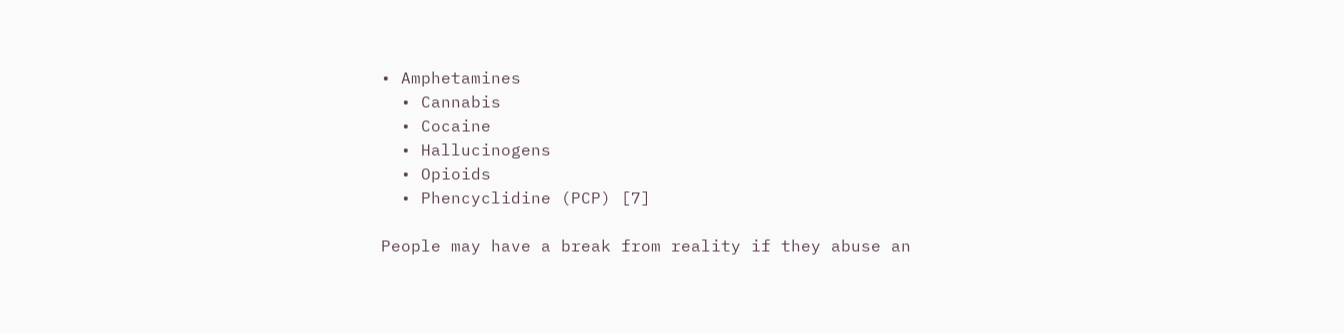• Amphetamines
  • Cannabis
  • Cocaine
  • Hallucinogens
  • Opioids
  • Phencyclidine (PCP) [7]

People may have a break from reality if they abuse an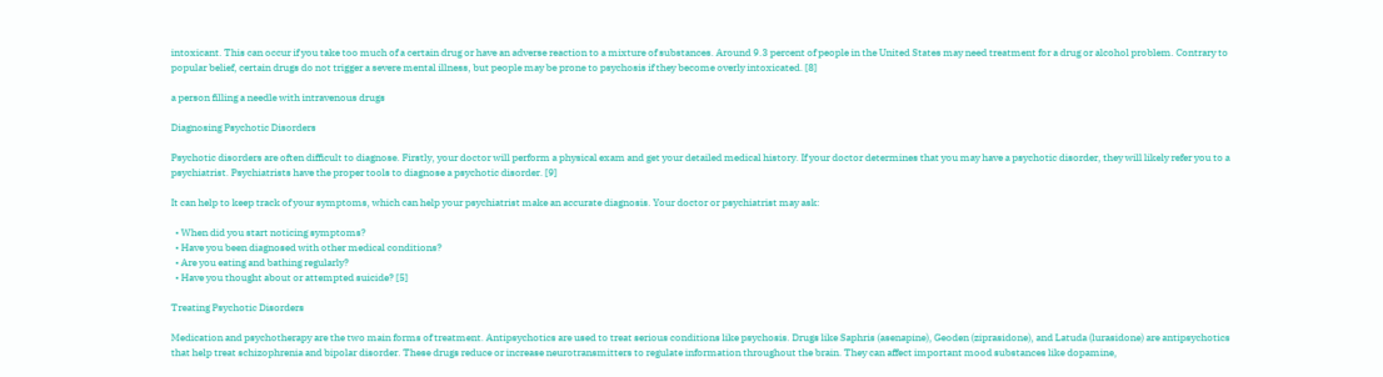intoxicant. This can occur if you take too much of a certain drug or have an adverse reaction to a mixture of substances. Around 9.3 percent of people in the United States may need treatment for a drug or alcohol problem. Contrary to popular belief, certain drugs do not trigger a severe mental illness, but people may be prone to psychosis if they become overly intoxicated. [8]

a person filling a needle with intravenous drugs

Diagnosing Psychotic Disorders

Psychotic disorders are often difficult to diagnose. Firstly, your doctor will perform a physical exam and get your detailed medical history. If your doctor determines that you may have a psychotic disorder, they will likely refer you to a psychiatrist. Psychiatrists have the proper tools to diagnose a psychotic disorder. [9]

It can help to keep track of your symptoms, which can help your psychiatrist make an accurate diagnosis. Your doctor or psychiatrist may ask:

  • When did you start noticing symptoms?
  • Have you been diagnosed with other medical conditions?
  • Are you eating and bathing regularly?
  • Have you thought about or attempted suicide? [5]

Treating Psychotic Disorders

Medication and psychotherapy are the two main forms of treatment. Antipsychotics are used to treat serious conditions like psychosis. Drugs like Saphris (asenapine), Geoden (ziprasidone), and Latuda (lurasidone) are antipsychotics that help treat schizophrenia and bipolar disorder. These drugs reduce or increase neurotransmitters to regulate information throughout the brain. They can affect important mood substances like dopamine,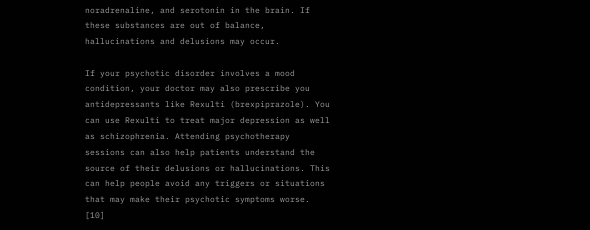noradrenaline, and serotonin in the brain. If these substances are out of balance, hallucinations and delusions may occur.

If your psychotic disorder involves a mood condition, your doctor may also prescribe you antidepressants like Rexulti (brexpiprazole). You can use Rexulti to treat major depression as well as schizophrenia. Attending psychotherapy sessions can also help patients understand the source of their delusions or hallucinations. This can help people avoid any triggers or situations that may make their psychotic symptoms worse. [10]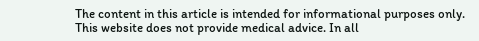The content in this article is intended for informational purposes only. This website does not provide medical advice. In all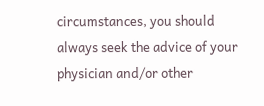circumstances, you should always seek the advice of your physician and/or other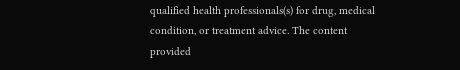qualified health professionals(s) for drug, medical condition, or treatment advice. The content provided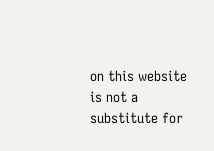on this website is not a substitute for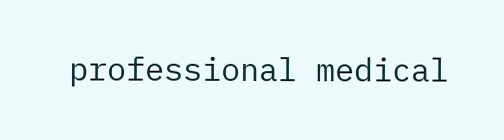professional medical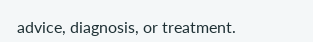advice, diagnosis, or treatment.